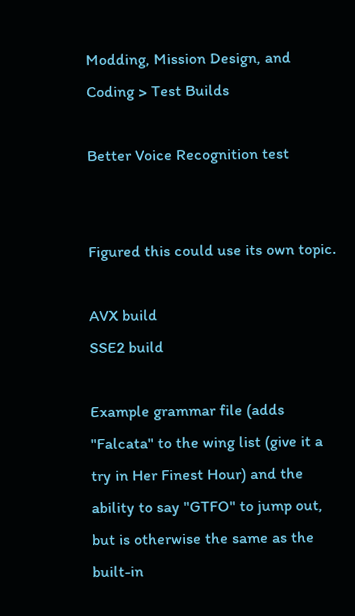Modding, Mission Design, and Coding > Test Builds

Better Voice Recognition test


Figured this could use its own topic.

AVX build
SSE2 build

Example grammar file (adds "Falcata" to the wing list (give it a try in Her Finest Hour) and the ability to say "GTFO" to jump out, but is otherwise the same as the built-in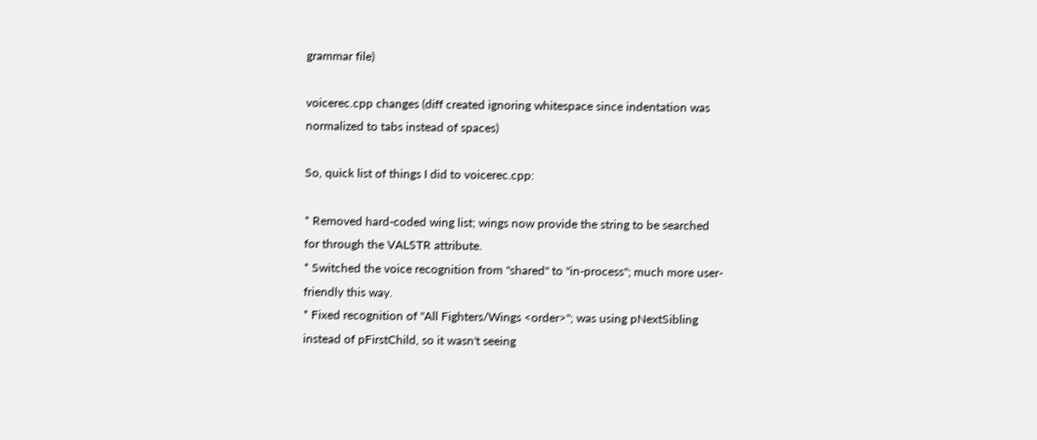grammar file)

voicerec.cpp changes (diff created ignoring whitespace since indentation was normalized to tabs instead of spaces)

So, quick list of things I did to voicerec.cpp:

* Removed hard-coded wing list; wings now provide the string to be searched for through the VALSTR attribute.
* Switched the voice recognition from "shared" to "in-process"; much more user-friendly this way.
* Fixed recognition of "All Fighters/Wings <order>"; was using pNextSibling instead of pFirstChild, so it wasn't seeing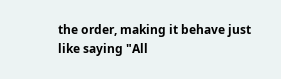the order, making it behave just like saying "All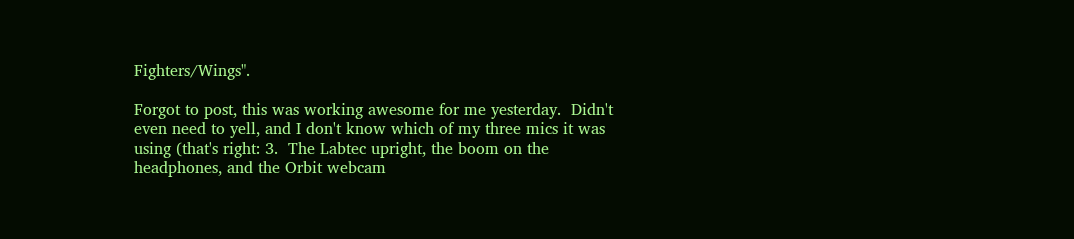Fighters/Wings".

Forgot to post, this was working awesome for me yesterday.  Didn't even need to yell, and I don't know which of my three mics it was using (that's right: 3.  The Labtec upright, the boom on the headphones, and the Orbit webcam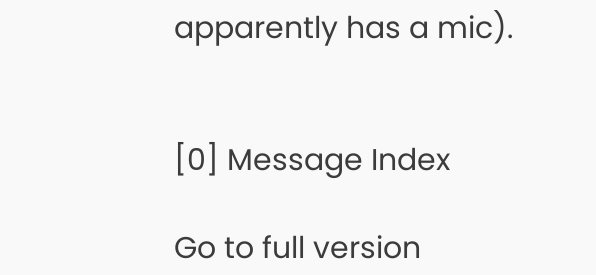apparently has a mic).


[0] Message Index

Go to full version